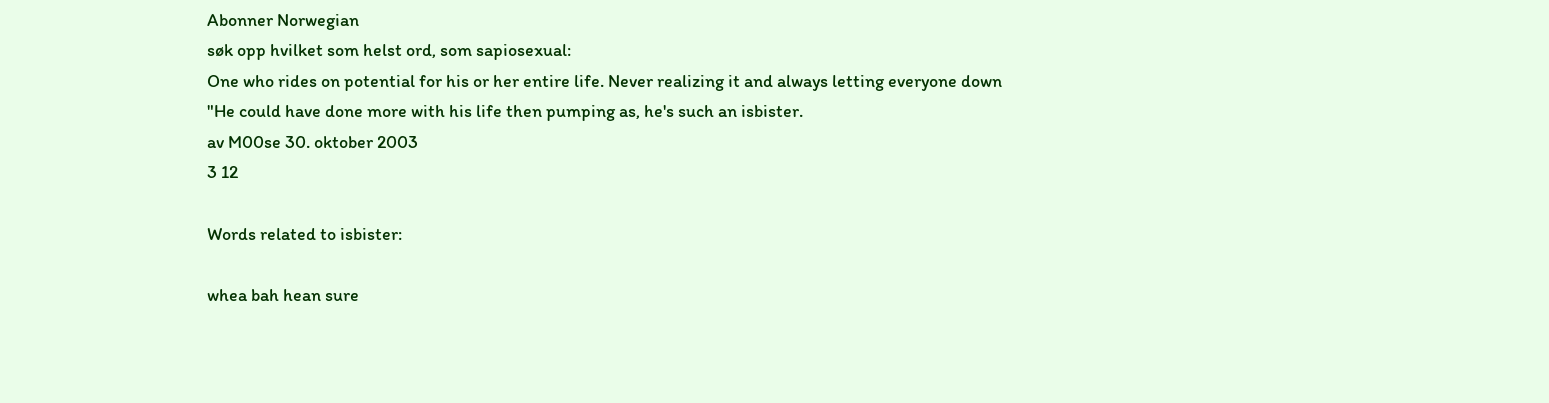Abonner Norwegian
søk opp hvilket som helst ord, som sapiosexual:
One who rides on potential for his or her entire life. Never realizing it and always letting everyone down
"He could have done more with his life then pumping as, he's such an isbister.
av M00se 30. oktober 2003
3 12

Words related to isbister:

whea bah hean sure